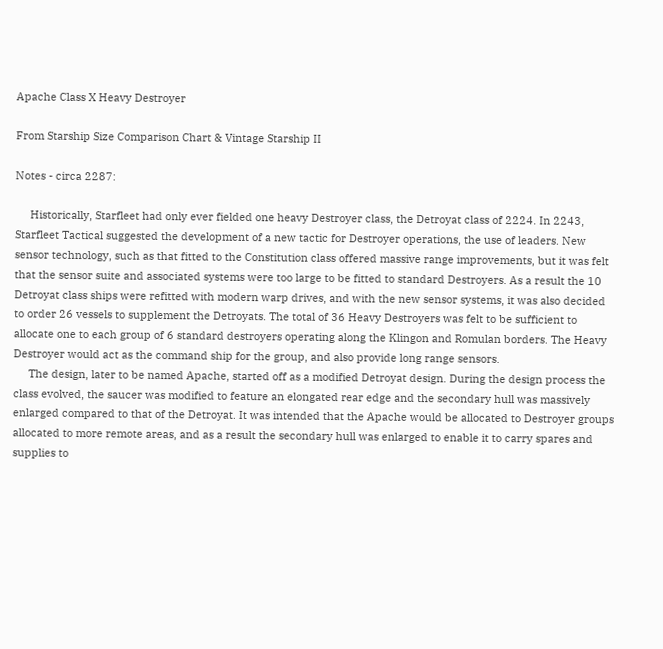Apache Class X Heavy Destroyer

From Starship Size Comparison Chart & Vintage Starship II

Notes - circa 2287:

     Historically, Starfleet had only ever fielded one heavy Destroyer class, the Detroyat class of 2224. In 2243, Starfleet Tactical suggested the development of a new tactic for Destroyer operations, the use of leaders. New sensor technology, such as that fitted to the Constitution class offered massive range improvements, but it was felt that the sensor suite and associated systems were too large to be fitted to standard Destroyers. As a result the 10 Detroyat class ships were refitted with modern warp drives, and with the new sensor systems, it was also decided to order 26 vessels to supplement the Detroyats. The total of 36 Heavy Destroyers was felt to be sufficient to allocate one to each group of 6 standard destroyers operating along the Klingon and Romulan borders. The Heavy Destroyer would act as the command ship for the group, and also provide long range sensors.
     The design, later to be named Apache, started off as a modified Detroyat design. During the design process the class evolved, the saucer was modified to feature an elongated rear edge and the secondary hull was massively enlarged compared to that of the Detroyat. It was intended that the Apache would be allocated to Destroyer groups allocated to more remote areas, and as a result the secondary hull was enlarged to enable it to carry spares and supplies to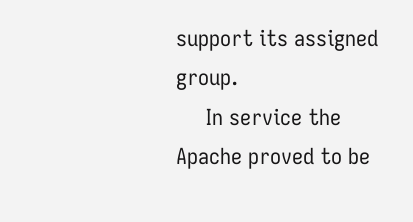support its assigned group.
     In service the Apache proved to be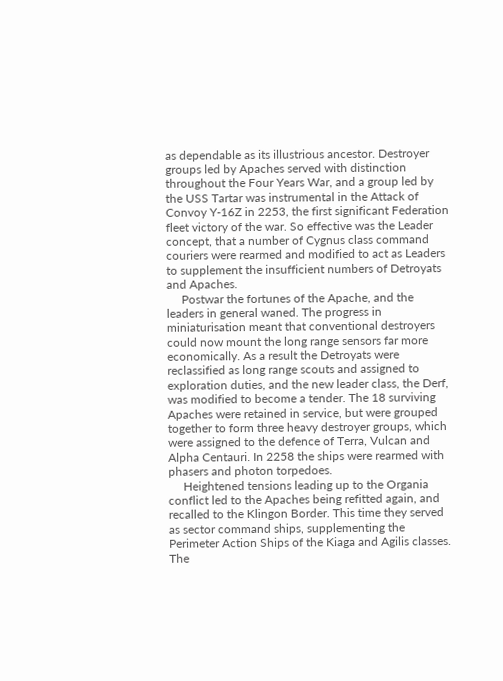as dependable as its illustrious ancestor. Destroyer groups led by Apaches served with distinction throughout the Four Years War, and a group led by the USS Tartar was instrumental in the Attack of Convoy Y-16Z in 2253, the first significant Federation fleet victory of the war. So effective was the Leader concept, that a number of Cygnus class command couriers were rearmed and modified to act as Leaders to supplement the insufficient numbers of Detroyats and Apaches.
     Postwar the fortunes of the Apache, and the leaders in general waned. The progress in miniaturisation meant that conventional destroyers could now mount the long range sensors far more economically. As a result the Detroyats were reclassified as long range scouts and assigned to exploration duties, and the new leader class, the Derf, was modified to become a tender. The 18 surviving Apaches were retained in service, but were grouped together to form three heavy destroyer groups, which were assigned to the defence of Terra, Vulcan and Alpha Centauri. In 2258 the ships were rearmed with phasers and photon torpedoes.
     Heightened tensions leading up to the Organia conflict led to the Apaches being refitted again, and recalled to the Klingon Border. This time they served as sector command ships, supplementing the Perimeter Action Ships of the Kiaga and Agilis classes. The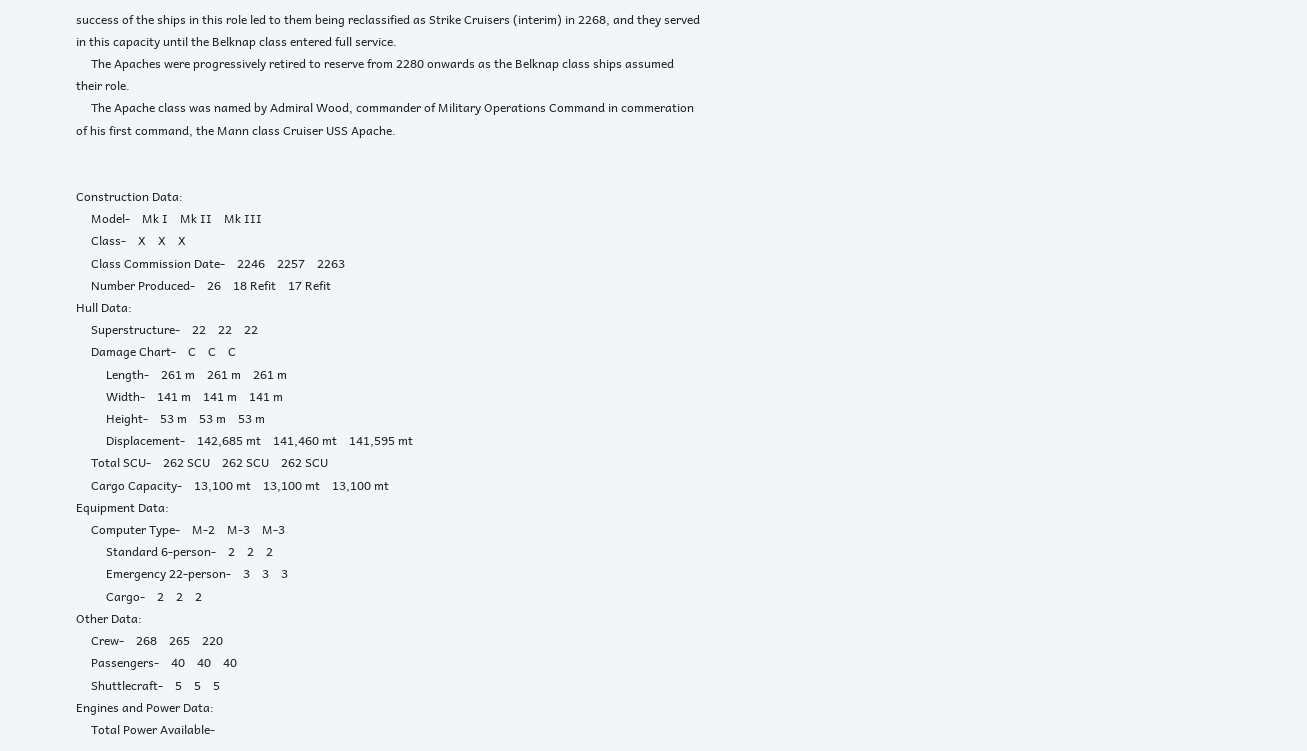success of the ships in this role led to them being reclassified as Strike Cruisers (interim) in 2268, and they served in this capacity until the Belknap class entered full service.
     The Apaches were progressively retired to reserve from 2280 onwards as the Belknap class ships assumed their role.
     The Apache class was named by Admiral Wood, commander of Military Operations Command in commeration of his first command, the Mann class Cruiser USS Apache.


Construction Data:
     Model-    Mk I    Mk II    Mk III
     Class-    X    X    X
     Class Commission Date-    2246    2257    2263
     Number Produced-    26    18 Refit    17 Refit
Hull Data:
     Superstructure-    22    22    22
     Damage Chart-    C    C    C
          Length-    261 m    261 m    261 m
          Width-    141 m    141 m    141 m
          Height-    53 m    53 m    53 m
          Displacement-    142,685 mt    141,460 mt    141,595 mt
     Total SCU-    262 SCU    262 SCU    262 SCU
     Cargo Capacity-    13,100 mt    13,100 mt    13,100 mt
Equipment Data:
     Computer Type-    M-2    M-3    M-3
          Standard 6-person-    2    2    2
          Emergency 22-person-    3    3    3
          Cargo-    2    2    2
Other Data:
     Crew-    268    265    220
     Passengers-    40    40    40
     Shuttlecraft-    5    5    5
Engines and Power Data:
     Total Power Available-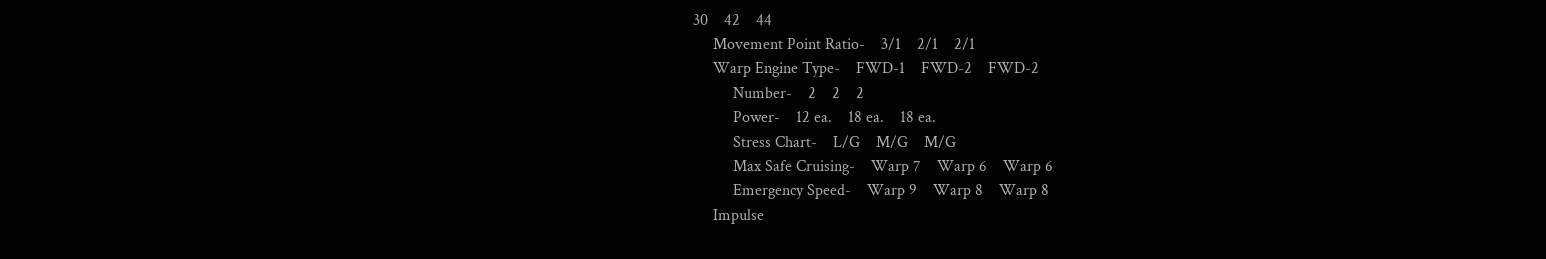30    42    44
     Movement Point Ratio-    3/1    2/1    2/1
     Warp Engine Type-    FWD-1    FWD-2    FWD-2
          Number-    2    2    2
          Power-    12 ea.    18 ea.    18 ea.
          Stress Chart-    L/G    M/G    M/G
          Max Safe Cruising-    Warp 7    Warp 6    Warp 6
          Emergency Speed-    Warp 9    Warp 8    Warp 8
     Impulse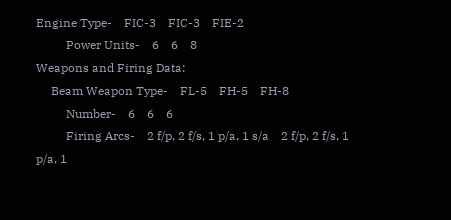Engine Type-    FIC-3    FIC-3    FIE-2
          Power Units-    6    6    8
Weapons and Firing Data:
     Beam Weapon Type-    FL-5    FH-5    FH-8
          Number-    6    6    6
          Firing Arcs-    2 f/p, 2 f/s, 1 p/a, 1 s/a    2 f/p, 2 f/s, 1 p/a, 1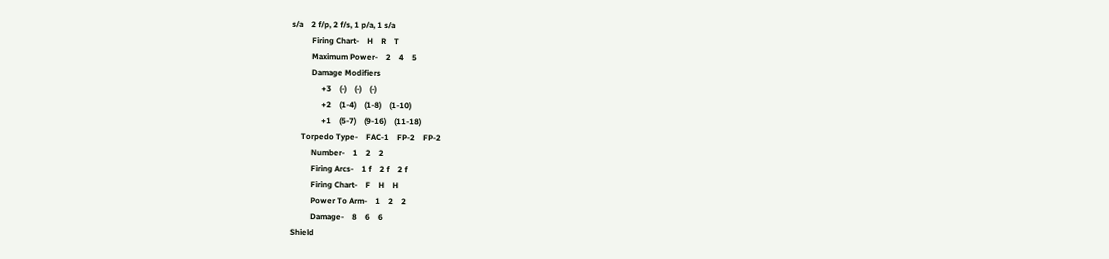s/a    2 f/p, 2 f/s, 1 p/a, 1 s/a
          Firing Chart-    H    R    T
          Maximum Power-    2    4    5
          Damage Modifiers
               +3    (-)    (-)    (-)
               +2    (1-4)    (1-8)    (1-10)
               +1    (5-7)    (9-16)    (11-18)
     Torpedo Type-    FAC-1    FP-2    FP-2
          Number-    1    2    2
          Firing Arcs-    1 f    2 f    2 f
          Firing Chart-    F    H    H
          Power To Arm-    1    2    2
          Damage-    8    6    6
Shield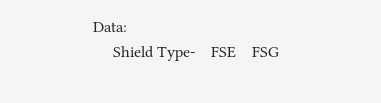Data:
     Shield Type-    FSE    FSG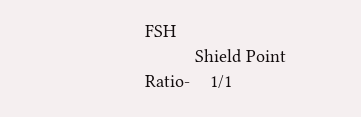FSH
          Shield Point Ratio-    1/1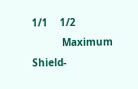1/1    1/2
          Maximum Shield-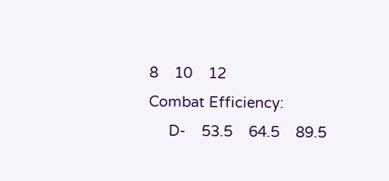8    10    12
Combat Efficiency:
     D-    53.5    64.5    89.5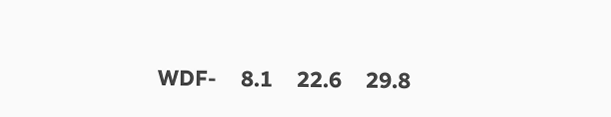WDF-    8.1    22.6    29.8